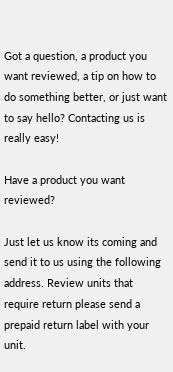Got a question, a product you want reviewed, a tip on how to do something better, or just want to say hello? Contacting us is really easy!

Have a product you want reviewed?

Just let us know its coming and send it to us using the following address. Review units that require return please send a prepaid return label with your unit.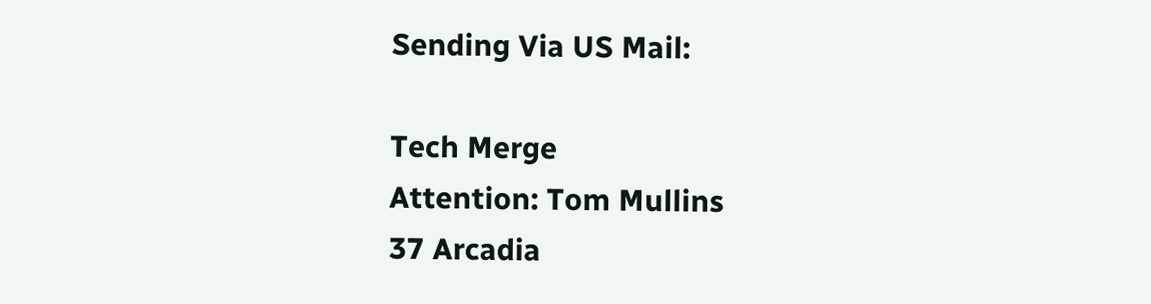Sending Via US Mail:

Tech Merge
Attention: Tom Mullins
37 Arcadia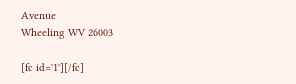Avenue
Wheeling WV 26003

[fc id='1'][/fc]